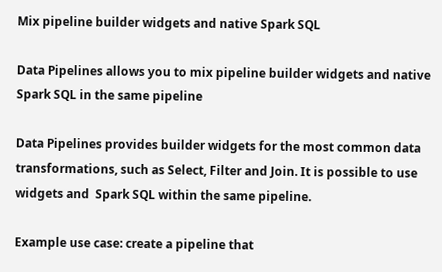Mix pipeline builder widgets and native Spark SQL

Data Pipelines allows you to mix pipeline builder widgets and native Spark SQL in the same pipeline

Data Pipelines provides builder widgets for the most common data transformations, such as Select, Filter and Join. It is possible to use widgets and  Spark SQL within the same pipeline.

Example use case: create a pipeline that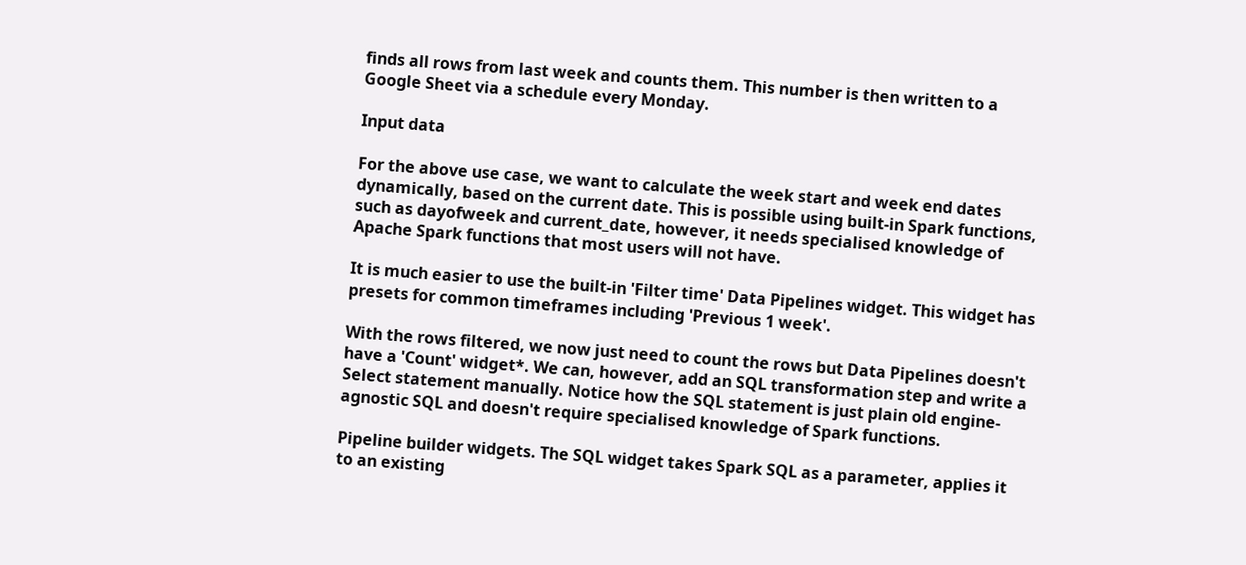finds all rows from last week and counts them. This number is then written to a Google Sheet via a schedule every Monday.

Input data

For the above use case, we want to calculate the week start and week end dates dynamically, based on the current date. This is possible using built-in Spark functions, such as dayofweek and current_date, however, it needs specialised knowledge of Apache Spark functions that most users will not have.

It is much easier to use the built-in 'Filter time' Data Pipelines widget. This widget has presets for common timeframes including 'Previous 1 week'.

With the rows filtered, we now just need to count the rows but Data Pipelines doesn't have a 'Count' widget*. We can, however, add an SQL transformation step and write a Select statement manually. Notice how the SQL statement is just plain old engine-agnostic SQL and doesn't require specialised knowledge of Spark functions.

Pipeline builder widgets. The SQL widget takes Spark SQL as a parameter, applies it to an existing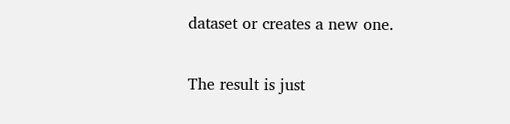dataset or creates a new one.

The result is just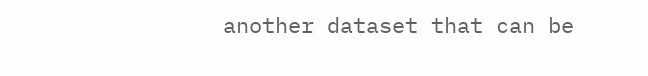another dataset that can be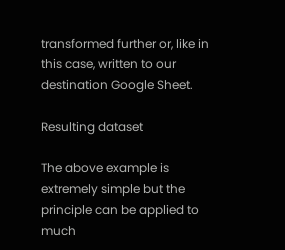transformed further or, like in this case, written to our destination Google Sheet.

Resulting dataset

The above example is extremely simple but the principle can be applied to much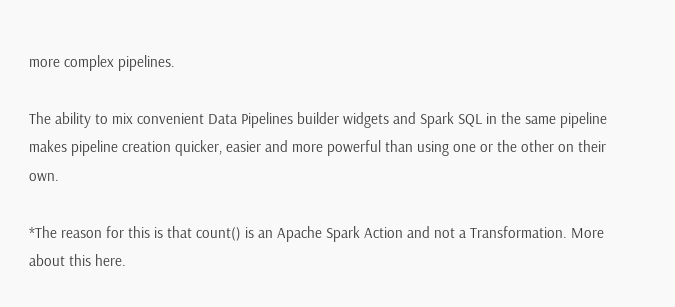more complex pipelines.

The ability to mix convenient Data Pipelines builder widgets and Spark SQL in the same pipeline makes pipeline creation quicker, easier and more powerful than using one or the other on their own.

*The reason for this is that count() is an Apache Spark Action and not a Transformation. More about this here.